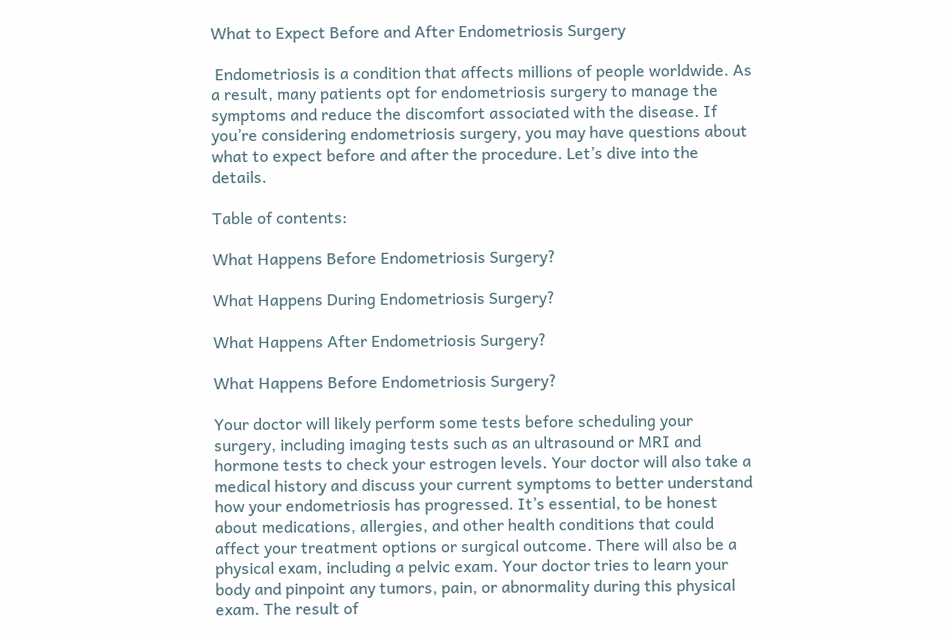What to Expect Before and After Endometriosis Surgery

 Endometriosis is a condition that affects millions of people worldwide. As a result, many patients opt for endometriosis surgery to manage the symptoms and reduce the discomfort associated with the disease. If you’re considering endometriosis surgery, you may have questions about what to expect before and after the procedure. Let’s dive into the details.

Table of contents:

What Happens Before Endometriosis Surgery?

What Happens During Endometriosis Surgery?

What Happens After Endometriosis Surgery?

What Happens Before Endometriosis Surgery?

Your doctor will likely perform some tests before scheduling your surgery, including imaging tests such as an ultrasound or MRI and hormone tests to check your estrogen levels. Your doctor will also take a medical history and discuss your current symptoms to better understand how your endometriosis has progressed. It’s essential, to be honest about medications, allergies, and other health conditions that could affect your treatment options or surgical outcome. There will also be a physical exam, including a pelvic exam. Your doctor tries to learn your body and pinpoint any tumors, pain, or abnormality during this physical exam. The result of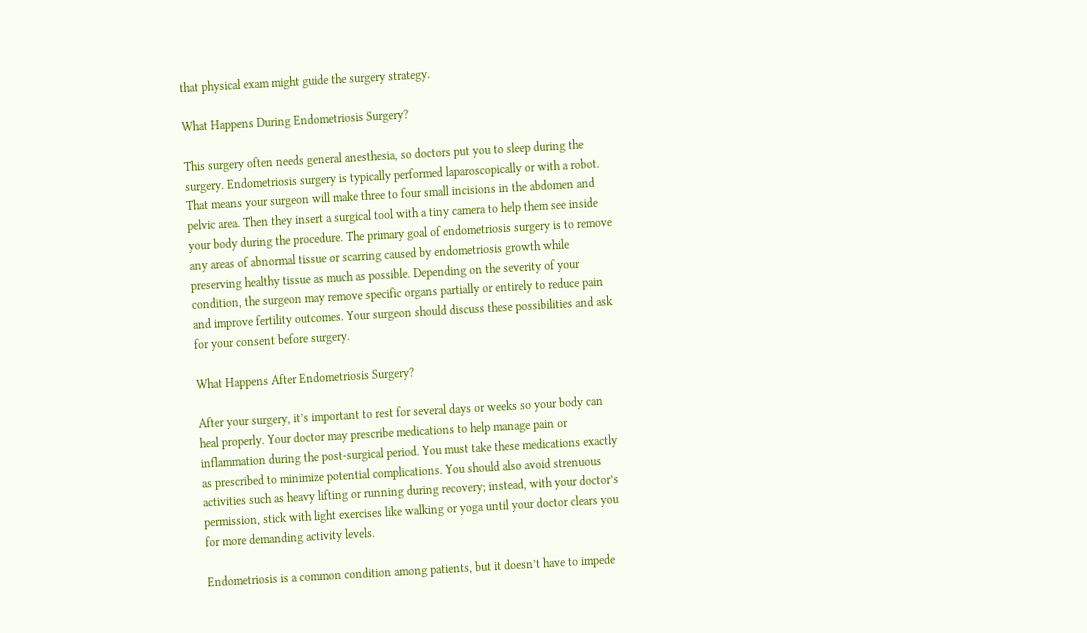that physical exam might guide the surgery strategy.

What Happens During Endometriosis Surgery?

This surgery often needs general anesthesia, so doctors put you to sleep during the surgery. Endometriosis surgery is typically performed laparoscopically or with a robot. That means your surgeon will make three to four small incisions in the abdomen and pelvic area. Then they insert a surgical tool with a tiny camera to help them see inside your body during the procedure. The primary goal of endometriosis surgery is to remove any areas of abnormal tissue or scarring caused by endometriosis growth while preserving healthy tissue as much as possible. Depending on the severity of your condition, the surgeon may remove specific organs partially or entirely to reduce pain and improve fertility outcomes. Your surgeon should discuss these possibilities and ask for your consent before surgery.

What Happens After Endometriosis Surgery?

After your surgery, it’s important to rest for several days or weeks so your body can heal properly. Your doctor may prescribe medications to help manage pain or inflammation during the post-surgical period. You must take these medications exactly as prescribed to minimize potential complications. You should also avoid strenuous activities such as heavy lifting or running during recovery; instead, with your doctor’s permission, stick with light exercises like walking or yoga until your doctor clears you for more demanding activity levels.

Endometriosis is a common condition among patients, but it doesn’t have to impede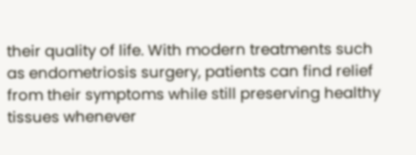their quality of life. With modern treatments such as endometriosis surgery, patients can find relief from their symptoms while still preserving healthy tissues whenever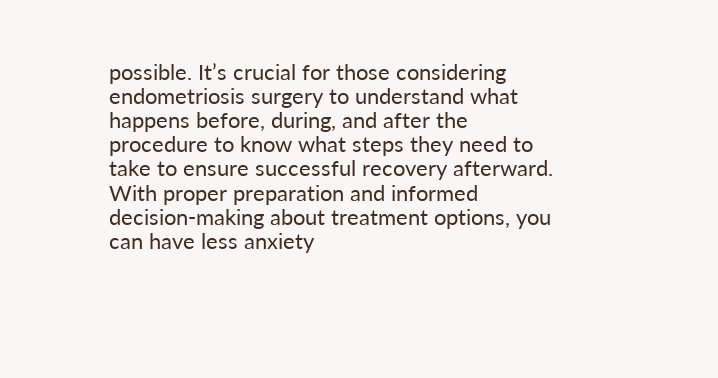possible. It’s crucial for those considering endometriosis surgery to understand what happens before, during, and after the procedure to know what steps they need to take to ensure successful recovery afterward. With proper preparation and informed decision-making about treatment options, you can have less anxiety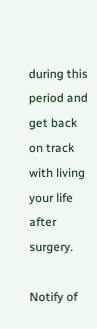during this period and get back on track with living your life after surgery.

Notify of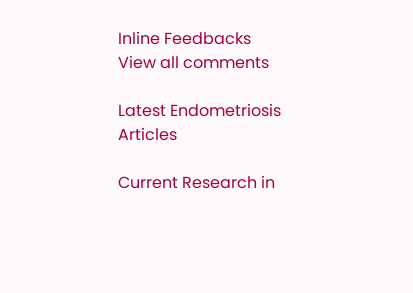Inline Feedbacks
View all comments

Latest Endometriosis Articles

Current Research in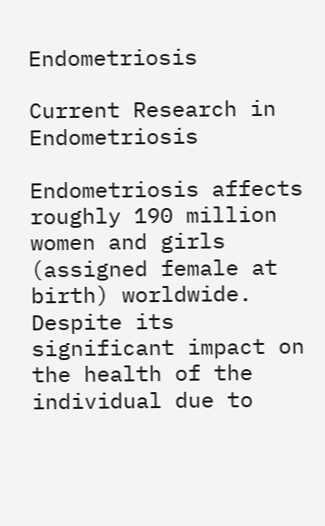Endometriosis

Current Research in Endometriosis

Endometriosis affects roughly 190 million women and girls (assigned female at birth) worldwide. Despite its significant impact on the health of the individual due to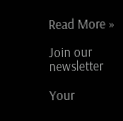Read More »

Join our newsletter

Your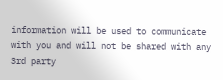information will be used to communicate with you and will not be shared with any 3rd party